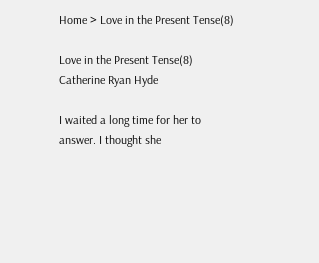Home > Love in the Present Tense(8)

Love in the Present Tense(8)
Catherine Ryan Hyde

I waited a long time for her to answer. I thought she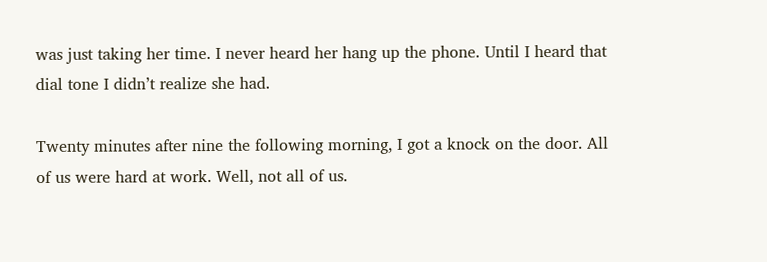was just taking her time. I never heard her hang up the phone. Until I heard that dial tone I didn’t realize she had.

Twenty minutes after nine the following morning, I got a knock on the door. All of us were hard at work. Well, not all of us.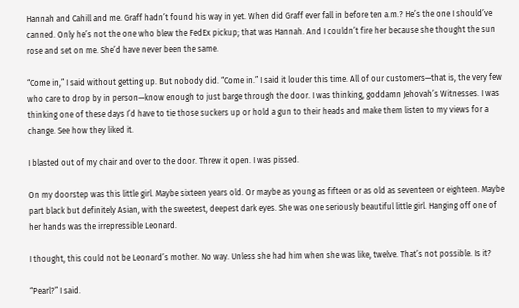Hannah and Cahill and me. Graff hadn’t found his way in yet. When did Graff ever fall in before ten a.m.? He’s the one I should’ve canned. Only he’s not the one who blew the FedEx pickup; that was Hannah. And I couldn’t fire her because she thought the sun rose and set on me. She’d have never been the same.

“Come in,” I said without getting up. But nobody did. “Come in.” I said it louder this time. All of our customers—that is, the very few who care to drop by in person—know enough to just barge through the door. I was thinking, goddamn Jehovah’s Witnesses. I was thinking one of these days I’d have to tie those suckers up or hold a gun to their heads and make them listen to my views for a change. See how they liked it.

I blasted out of my chair and over to the door. Threw it open. I was pissed.

On my doorstep was this little girl. Maybe sixteen years old. Or maybe as young as fifteen or as old as seventeen or eighteen. Maybe part black but definitely Asian, with the sweetest, deepest dark eyes. She was one seriously beautiful little girl. Hanging off one of her hands was the irrepressible Leonard.

I thought, this could not be Leonard’s mother. No way. Unless she had him when she was like, twelve. That’s not possible. Is it?

“Pearl?” I said.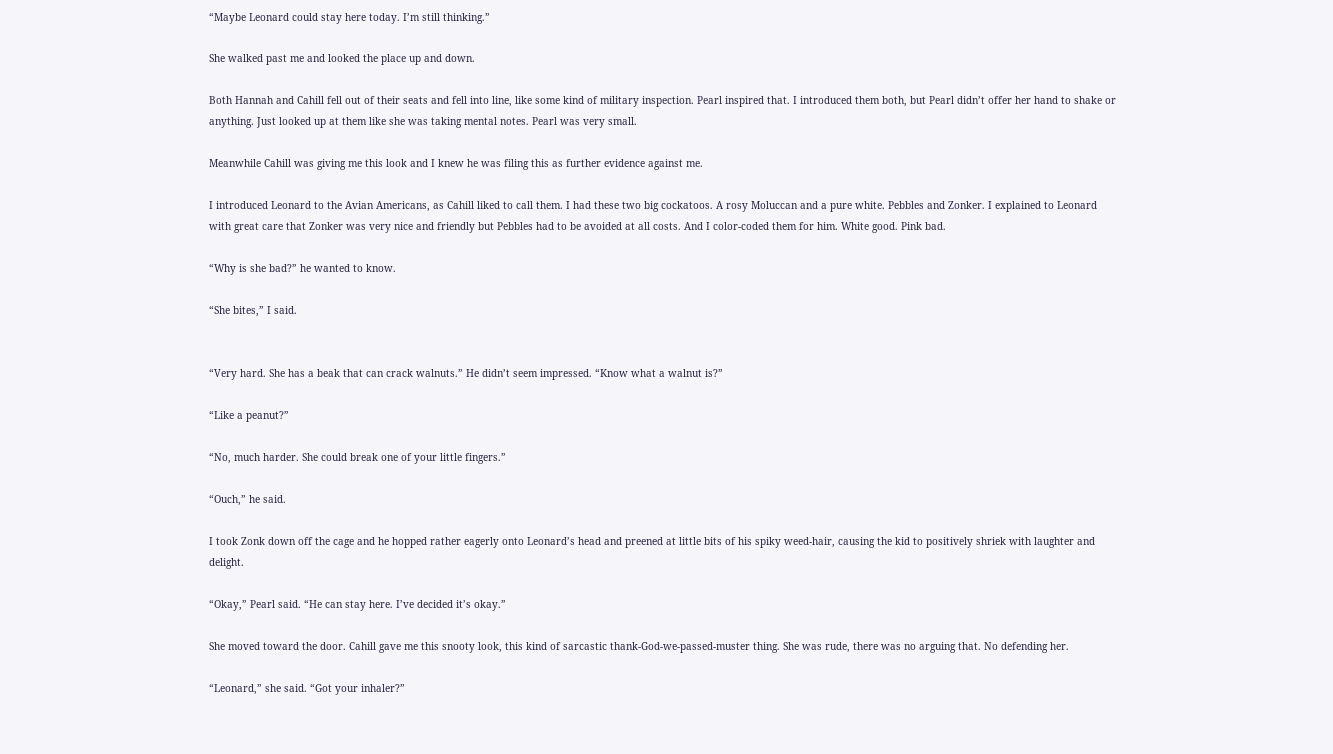“Maybe Leonard could stay here today. I’m still thinking.”

She walked past me and looked the place up and down.

Both Hannah and Cahill fell out of their seats and fell into line, like some kind of military inspection. Pearl inspired that. I introduced them both, but Pearl didn’t offer her hand to shake or anything. Just looked up at them like she was taking mental notes. Pearl was very small.

Meanwhile Cahill was giving me this look and I knew he was filing this as further evidence against me.

I introduced Leonard to the Avian Americans, as Cahill liked to call them. I had these two big cockatoos. A rosy Moluccan and a pure white. Pebbles and Zonker. I explained to Leonard with great care that Zonker was very nice and friendly but Pebbles had to be avoided at all costs. And I color-coded them for him. White good. Pink bad.

“Why is she bad?” he wanted to know.

“She bites,” I said.


“Very hard. She has a beak that can crack walnuts.” He didn’t seem impressed. “Know what a walnut is?”

“Like a peanut?”

“No, much harder. She could break one of your little fingers.”

“Ouch,” he said.

I took Zonk down off the cage and he hopped rather eagerly onto Leonard’s head and preened at little bits of his spiky weed-hair, causing the kid to positively shriek with laughter and delight.

“Okay,” Pearl said. “He can stay here. I’ve decided it’s okay.”

She moved toward the door. Cahill gave me this snooty look, this kind of sarcastic thank-God-we-passed-muster thing. She was rude, there was no arguing that. No defending her.

“Leonard,” she said. “Got your inhaler?”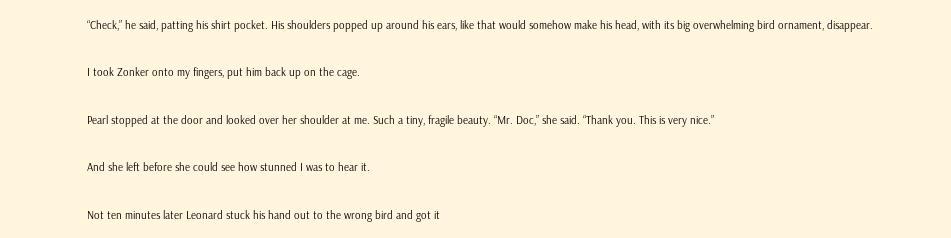“Check,” he said, patting his shirt pocket. His shoulders popped up around his ears, like that would somehow make his head, with its big overwhelming bird ornament, disappear.

I took Zonker onto my fingers, put him back up on the cage.

Pearl stopped at the door and looked over her shoulder at me. Such a tiny, fragile beauty. “Mr. Doc,” she said. “Thank you. This is very nice.”

And she left before she could see how stunned I was to hear it.

Not ten minutes later Leonard stuck his hand out to the wrong bird and got it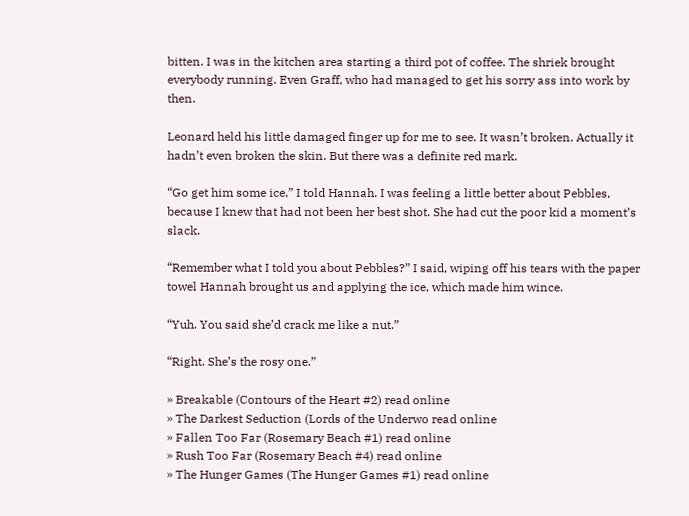bitten. I was in the kitchen area starting a third pot of coffee. The shriek brought everybody running. Even Graff, who had managed to get his sorry ass into work by then.

Leonard held his little damaged finger up for me to see. It wasn’t broken. Actually it hadn’t even broken the skin. But there was a definite red mark.

“Go get him some ice,” I told Hannah. I was feeling a little better about Pebbles, because I knew that had not been her best shot. She had cut the poor kid a moment’s slack.

“Remember what I told you about Pebbles?” I said, wiping off his tears with the paper towel Hannah brought us and applying the ice, which made him wince.

“Yuh. You said she’d crack me like a nut.”

“Right. She’s the rosy one.”

» Breakable (Contours of the Heart #2) read online
» The Darkest Seduction (Lords of the Underwo read online
» Fallen Too Far (Rosemary Beach #1) read online
» Rush Too Far (Rosemary Beach #4) read online
» The Hunger Games (The Hunger Games #1) read online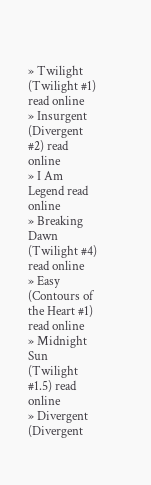» Twilight (Twilight #1) read online
» Insurgent (Divergent #2) read online
» I Am Legend read online
» Breaking Dawn (Twilight #4) read online
» Easy (Contours of the Heart #1) read online
» Midnight Sun (Twilight #1.5) read online
» Divergent (Divergent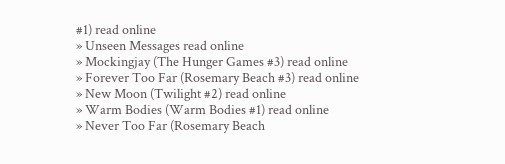#1) read online
» Unseen Messages read online
» Mockingjay (The Hunger Games #3) read online
» Forever Too Far (Rosemary Beach #3) read online
» New Moon (Twilight #2) read online
» Warm Bodies (Warm Bodies #1) read online
» Never Too Far (Rosemary Beach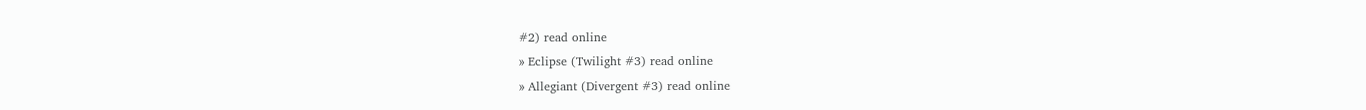#2) read online
» Eclipse (Twilight #3) read online
» Allegiant (Divergent #3) read online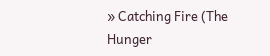» Catching Fire (The Hunger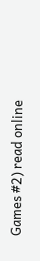Games #2) read online